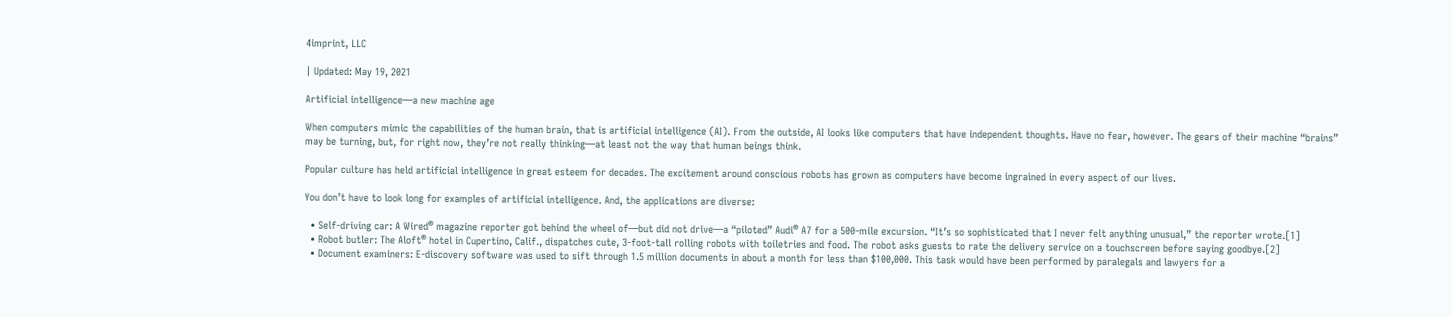4imprint, LLC

| Updated: May 19, 2021

Artificial intelligence—a new machine age

When computers mimic the capabilities of the human brain, that is artificial intelligence (AI). From the outside, AI looks like computers that have independent thoughts. Have no fear, however. The gears of their machine “brains” may be turning, but, for right now, they’re not really thinking—at least not the way that human beings think.

Popular culture has held artificial intelligence in great esteem for decades. The excitement around conscious robots has grown as computers have become ingrained in every aspect of our lives.

You don’t have to look long for examples of artificial intelligence. And, the applications are diverse:

  • Self-driving car: A Wired® magazine reporter got behind the wheel of—but did not drive—a “piloted” Audi® A7 for a 500-mile excursion. “It’s so sophisticated that I never felt anything unusual,” the reporter wrote.[1]
  • Robot butler: The Aloft® hotel in Cupertino, Calif., dispatches cute, 3-foot-tall rolling robots with toiletries and food. The robot asks guests to rate the delivery service on a touchscreen before saying goodbye.[2]
  • Document examiners: E-discovery software was used to sift through 1.5 million documents in about a month for less than $100,000. This task would have been performed by paralegals and lawyers for a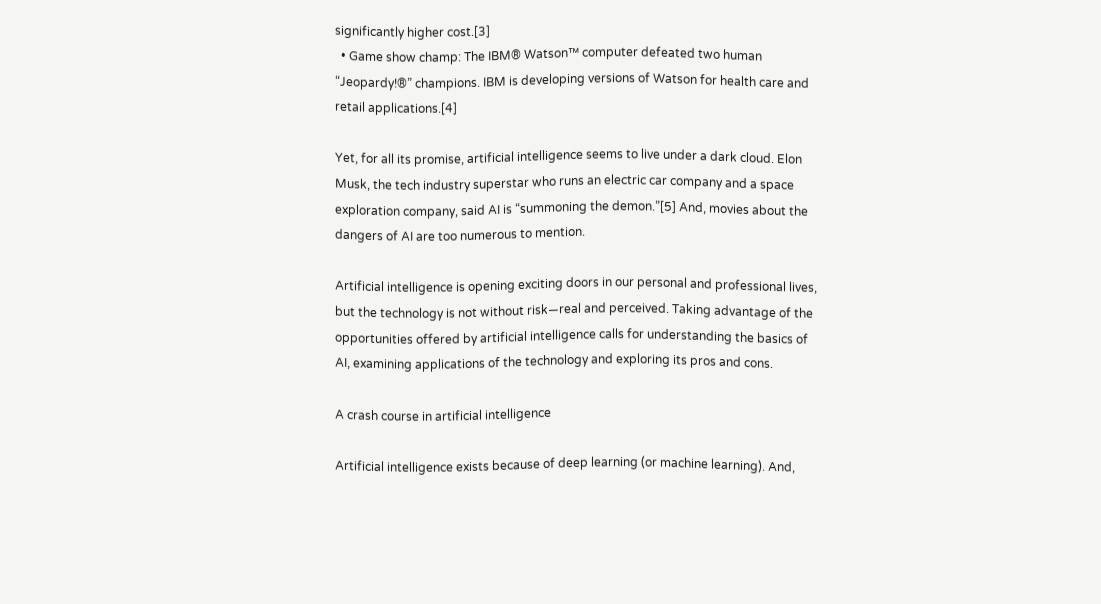significantly higher cost.[3]
  • Game show champ: The IBM® Watson™ computer defeated two human “Jeopardy!®” champions. IBM is developing versions of Watson for health care and retail applications.[4]

Yet, for all its promise, artificial intelligence seems to live under a dark cloud. Elon Musk, the tech industry superstar who runs an electric car company and a space exploration company, said AI is “summoning the demon.”[5] And, movies about the dangers of AI are too numerous to mention.

Artificial intelligence is opening exciting doors in our personal and professional lives, but the technology is not without risk—real and perceived. Taking advantage of the opportunities offered by artificial intelligence calls for understanding the basics of AI, examining applications of the technology and exploring its pros and cons.

A crash course in artificial intelligence

Artificial intelligence exists because of deep learning (or machine learning). And,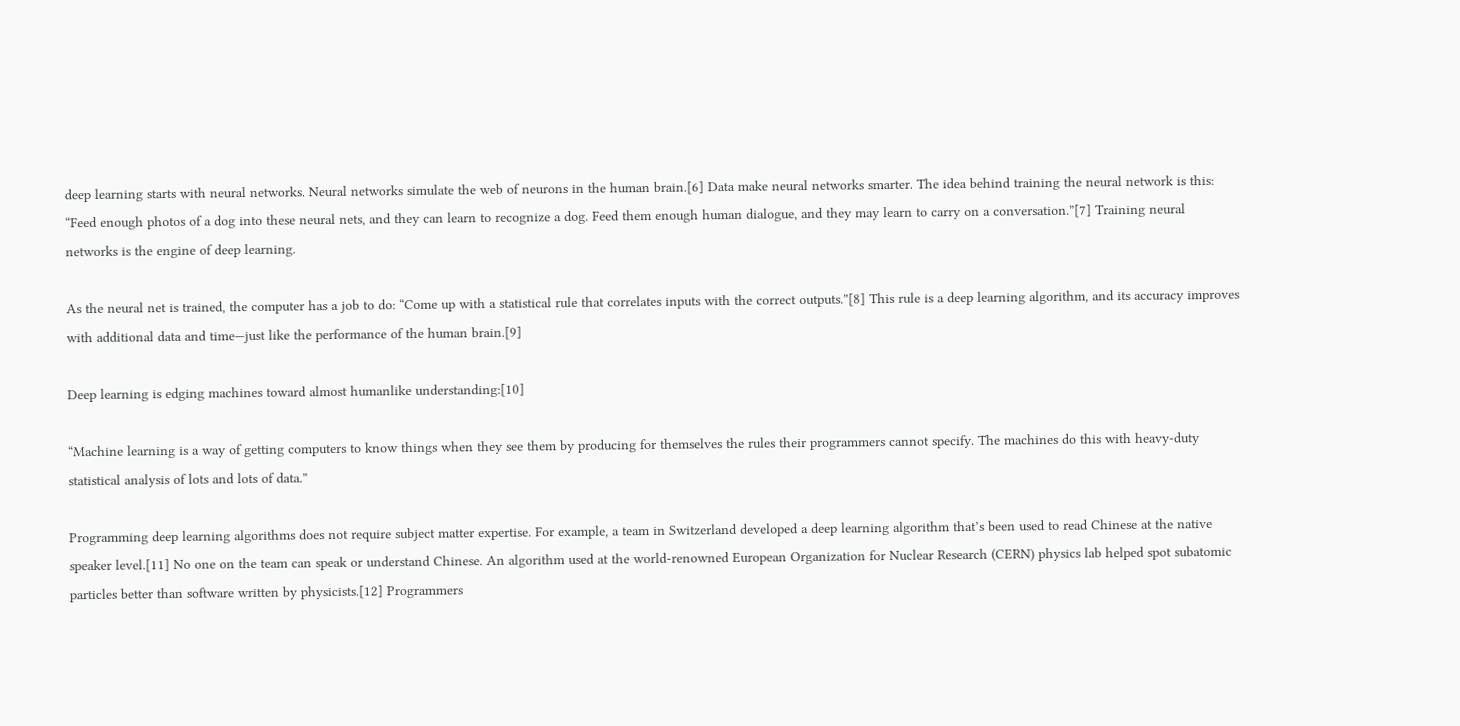deep learning starts with neural networks. Neural networks simulate the web of neurons in the human brain.[6] Data make neural networks smarter. The idea behind training the neural network is this: “Feed enough photos of a dog into these neural nets, and they can learn to recognize a dog. Feed them enough human dialogue, and they may learn to carry on a conversation.”[7] Training neural networks is the engine of deep learning.

As the neural net is trained, the computer has a job to do: “Come up with a statistical rule that correlates inputs with the correct outputs.”[8] This rule is a deep learning algorithm, and its accuracy improves with additional data and time—just like the performance of the human brain.[9]

Deep learning is edging machines toward almost humanlike understanding:[10]

“Machine learning is a way of getting computers to know things when they see them by producing for themselves the rules their programmers cannot specify. The machines do this with heavy-duty statistical analysis of lots and lots of data.”

Programming deep learning algorithms does not require subject matter expertise. For example, a team in Switzerland developed a deep learning algorithm that’s been used to read Chinese at the native speaker level.[11] No one on the team can speak or understand Chinese. An algorithm used at the world-renowned European Organization for Nuclear Research (CERN) physics lab helped spot subatomic particles better than software written by physicists.[12] Programmers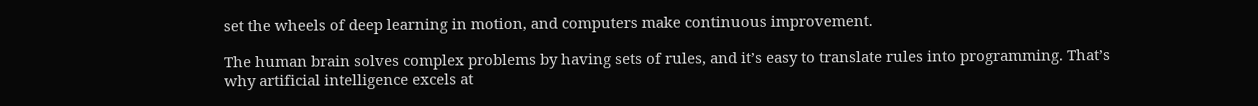set the wheels of deep learning in motion, and computers make continuous improvement.

The human brain solves complex problems by having sets of rules, and it’s easy to translate rules into programming. That’s why artificial intelligence excels at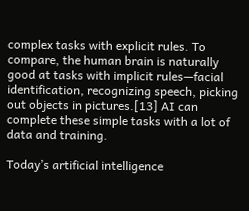complex tasks with explicit rules. To compare, the human brain is naturally good at tasks with implicit rules—facial identification, recognizing speech, picking out objects in pictures.[13] AI can complete these simple tasks with a lot of data and training.

Today’s artificial intelligence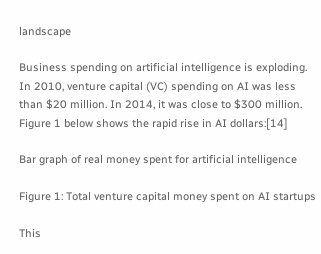landscape

Business spending on artificial intelligence is exploding. In 2010, venture capital (VC) spending on AI was less than $20 million. In 2014, it was close to $300 million. Figure 1 below shows the rapid rise in AI dollars:[14]

Bar graph of real money spent for artificial intelligence

Figure 1: Total venture capital money spent on AI startups

This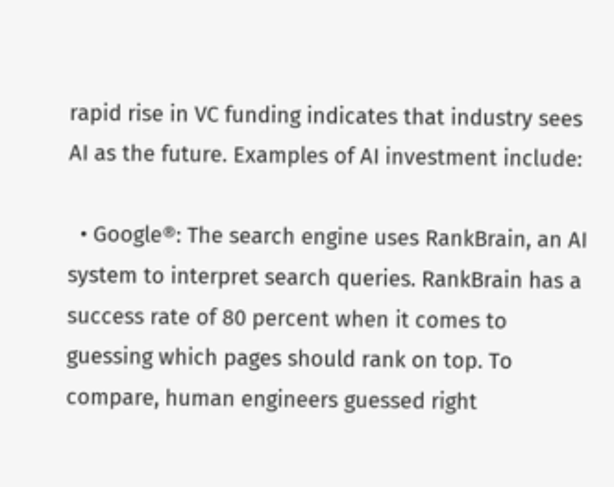rapid rise in VC funding indicates that industry sees AI as the future. Examples of AI investment include:

  • Google®: The search engine uses RankBrain, an AI system to interpret search queries. RankBrain has a success rate of 80 percent when it comes to guessing which pages should rank on top. To compare, human engineers guessed right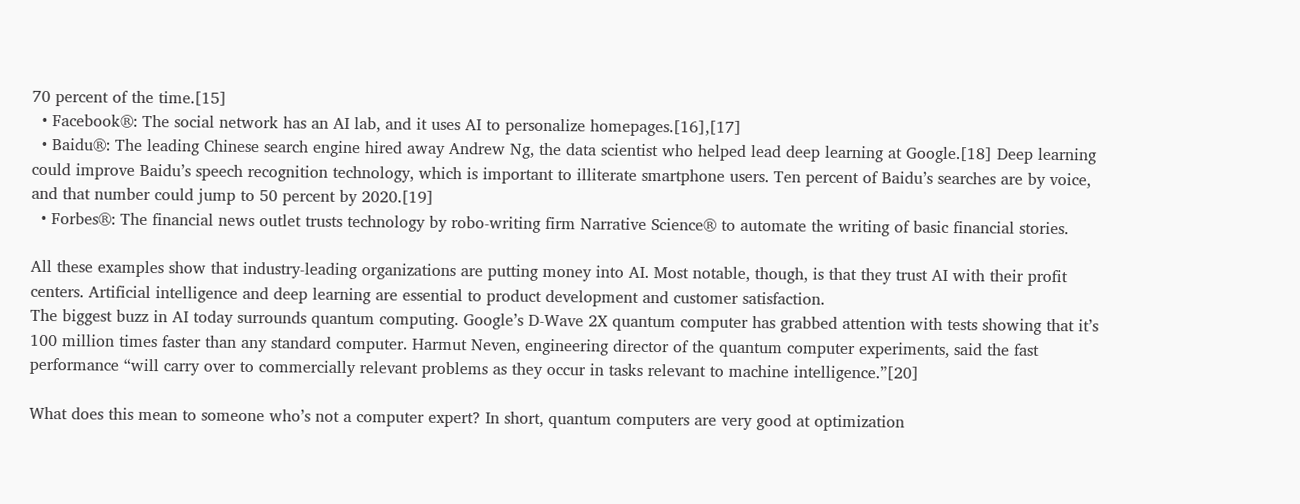70 percent of the time.[15]
  • Facebook®: The social network has an AI lab, and it uses AI to personalize homepages.[16],[17]
  • Baidu®: The leading Chinese search engine hired away Andrew Ng, the data scientist who helped lead deep learning at Google.[18] Deep learning could improve Baidu’s speech recognition technology, which is important to illiterate smartphone users. Ten percent of Baidu’s searches are by voice, and that number could jump to 50 percent by 2020.[19]
  • Forbes®: The financial news outlet trusts technology by robo-writing firm Narrative Science® to automate the writing of basic financial stories.

All these examples show that industry-leading organizations are putting money into AI. Most notable, though, is that they trust AI with their profit centers. Artificial intelligence and deep learning are essential to product development and customer satisfaction.
The biggest buzz in AI today surrounds quantum computing. Google’s D-Wave 2X quantum computer has grabbed attention with tests showing that it’s 100 million times faster than any standard computer. Harmut Neven, engineering director of the quantum computer experiments, said the fast performance “will carry over to commercially relevant problems as they occur in tasks relevant to machine intelligence.”[20]

What does this mean to someone who’s not a computer expert? In short, quantum computers are very good at optimization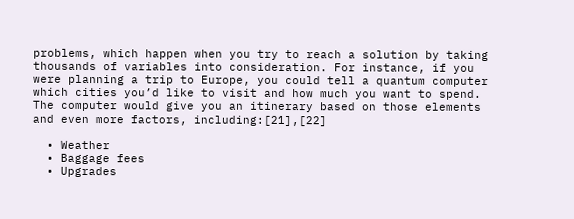problems, which happen when you try to reach a solution by taking thousands of variables into consideration. For instance, if you were planning a trip to Europe, you could tell a quantum computer which cities you’d like to visit and how much you want to spend. The computer would give you an itinerary based on those elements and even more factors, including:[21],[22]

  • Weather
  • Baggage fees
  • Upgrades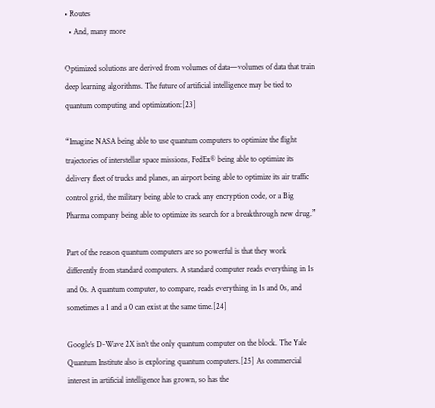• Routes
  • And, many more

Optimized solutions are derived from volumes of data—volumes of data that train deep learning algorithms. The future of artificial intelligence may be tied to quantum computing and optimization:[23]

“Imagine NASA being able to use quantum computers to optimize the flight trajectories of interstellar space missions, FedEx® being able to optimize its delivery fleet of trucks and planes, an airport being able to optimize its air traffic control grid, the military being able to crack any encryption code, or a Big Pharma company being able to optimize its search for a breakthrough new drug.”

Part of the reason quantum computers are so powerful is that they work differently from standard computers. A standard computer reads everything in 1s and 0s. A quantum computer, to compare, reads everything in 1s and 0s, and sometimes a 1 and a 0 can exist at the same time.[24]

Google’s D-Wave 2X isn’t the only quantum computer on the block. The Yale Quantum Institute also is exploring quantum computers.[25] As commercial interest in artificial intelligence has grown, so has the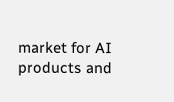market for AI products and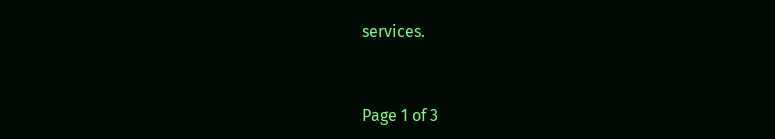services.


Page 1 of 3